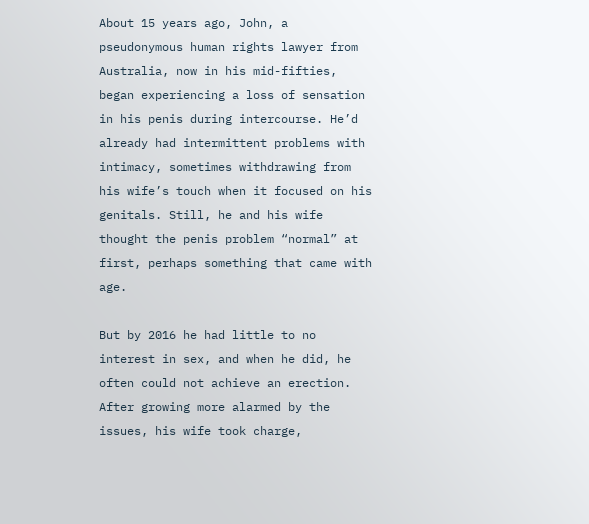About 15 years ago, John, a pseudonymous human rights lawyer from Australia, now in his mid-fifties, began experiencing a loss of sensation in his penis during intercourse. He’d already had intermittent problems with intimacy, sometimes withdrawing from his wife’s touch when it focused on his genitals. Still, he and his wife thought the penis problem “normal” at first, perhaps something that came with age.

But by 2016 he had little to no interest in sex, and when he did, he often could not achieve an erection. After growing more alarmed by the issues, his wife took charge,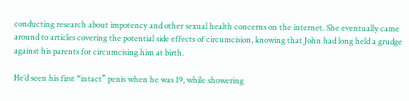conducting research about impotency and other sexual health concerns on the internet. She eventually came around to articles covering the potential side effects of circumcision, knowing that John had long held a grudge against his parents for circumcising him at birth.

He’d seen his first “intact” penis when he was 19, while showering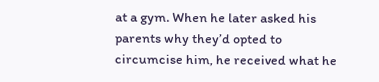at a gym. When he later asked his parents why they’d opted to circumcise him, he received what he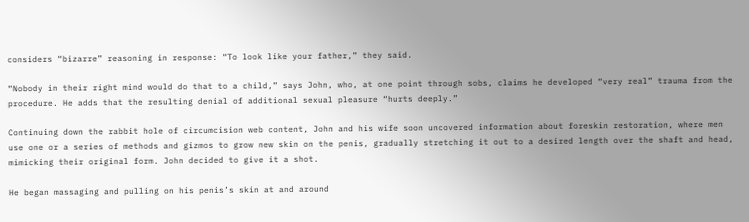considers “bizarre” reasoning in response: “To look like your father,” they said.

“Nobody in their right mind would do that to a child,” says John, who, at one point through sobs, claims he developed “very real” trauma from the procedure. He adds that the resulting denial of additional sexual pleasure “hurts deeply.”

Continuing down the rabbit hole of circumcision web content, John and his wife soon uncovered information about foreskin restoration, where men use one or a series of methods and gizmos to grow new skin on the penis, gradually stretching it out to a desired length over the shaft and head, mimicking their original form. John decided to give it a shot.

He began massaging and pulling on his penis’s skin at and around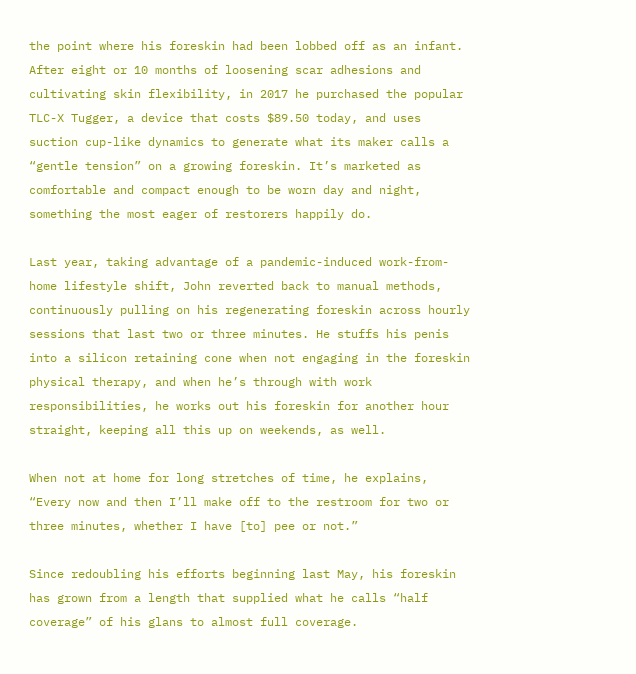the point where his foreskin had been lobbed off as an infant. After eight or 10 months of loosening scar adhesions and cultivating skin flexibility, in 2017 he purchased the popular TLC-X Tugger, a device that costs $89.50 today, and uses suction cup-like dynamics to generate what its maker calls a “gentle tension” on a growing foreskin. It’s marketed as comfortable and compact enough to be worn day and night, something the most eager of restorers happily do.

Last year, taking advantage of a pandemic-induced work-from-home lifestyle shift, John reverted back to manual methods, continuously pulling on his regenerating foreskin across hourly sessions that last two or three minutes. He stuffs his penis into a silicon retaining cone when not engaging in the foreskin physical therapy, and when he’s through with work responsibilities, he works out his foreskin for another hour straight, keeping all this up on weekends, as well.

When not at home for long stretches of time, he explains, “Every now and then I’ll make off to the restroom for two or three minutes, whether I have [to] pee or not.”

Since redoubling his efforts beginning last May, his foreskin has grown from a length that supplied what he calls “half coverage” of his glans to almost full coverage.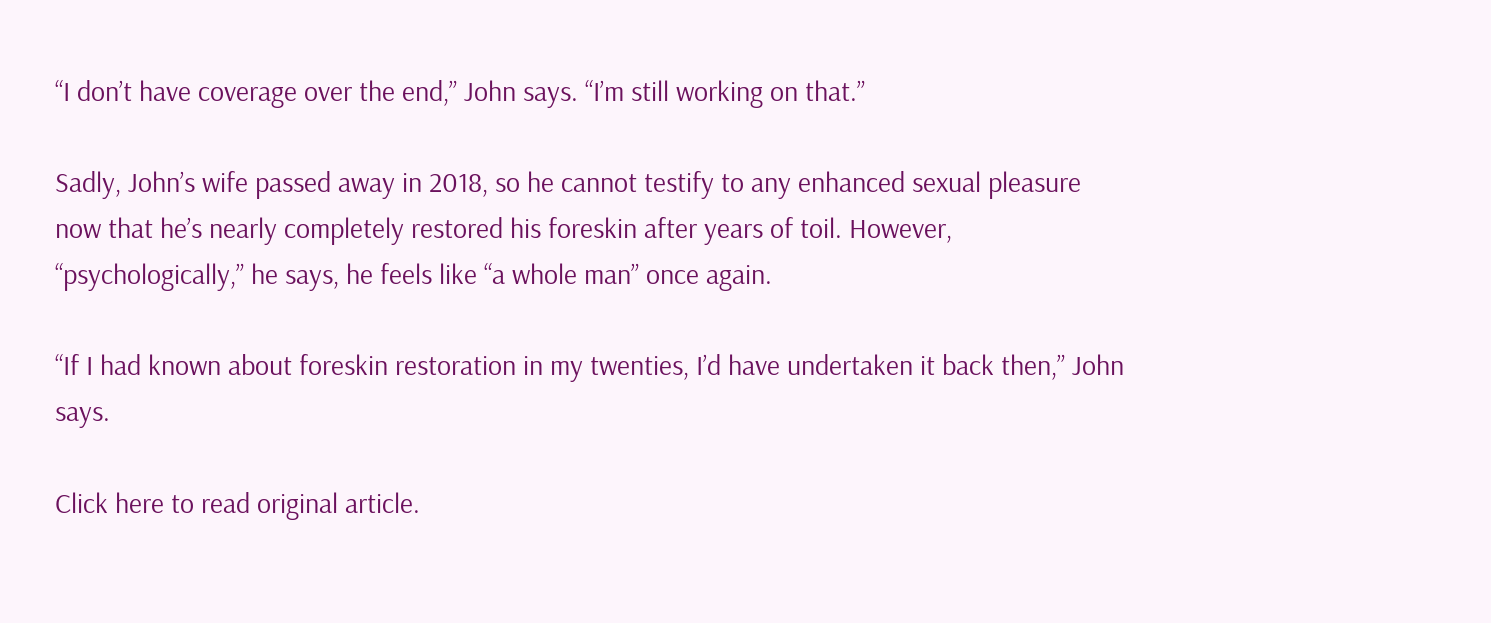“I don’t have coverage over the end,” John says. “I’m still working on that.”

Sadly, John’s wife passed away in 2018, so he cannot testify to any enhanced sexual pleasure now that he’s nearly completely restored his foreskin after years of toil. However, “psychologically,” he says, he feels like “a whole man” once again.

“If I had known about foreskin restoration in my twenties, I’d have undertaken it back then,” John says.

Click here to read original article.